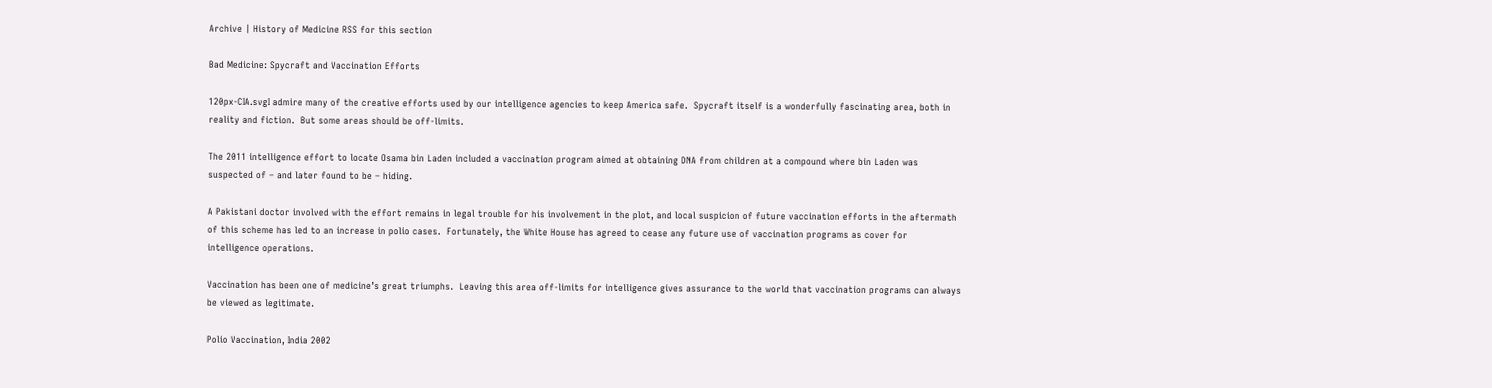Archive | History of Medicine RSS for this section

Bad Medicine: Spycraft and Vaccination Efforts

120px-CIA.svgI admire many of the creative efforts used by our intelligence agencies to keep America safe.  Spycraft itself is a wonderfully fascinating area, both in reality and fiction.  But some areas should be off-limits.

The 2011 intelligence effort to locate Osama bin Laden included a vaccination program aimed at obtaining DNA from children at a compound where bin Laden was suspected of – and later found to be – hiding.

A Pakistani doctor involved with the effort remains in legal trouble for his involvement in the plot, and local suspicion of future vaccination efforts in the aftermath of this scheme has led to an increase in polio cases.  Fortunately, the White House has agreed to cease any future use of vaccination programs as cover for intelligence operations.

Vaccination has been one of medicine’s great triumphs.  Leaving this area off-limits for intelligence gives assurance to the world that vaccination programs can always be viewed as legitimate.

Polio Vaccination, India 2002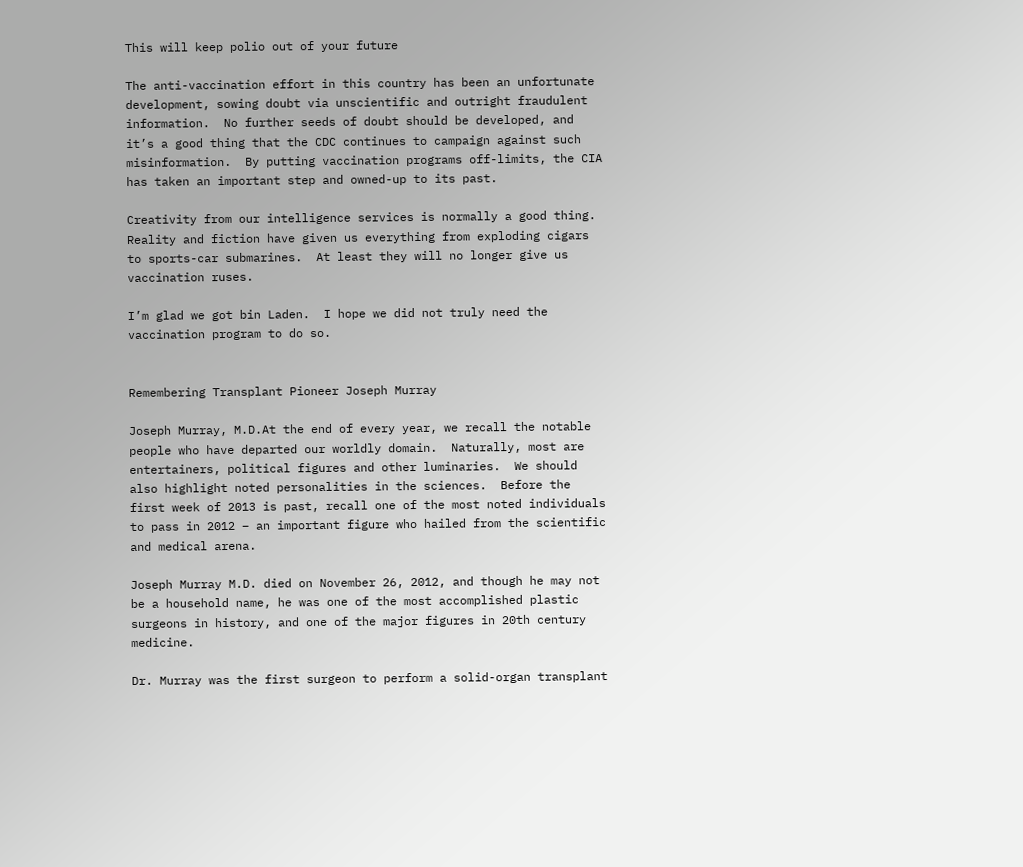This will keep polio out of your future

The anti-vaccination effort in this country has been an unfortunate development, sowing doubt via unscientific and outright fraudulent information.  No further seeds of doubt should be developed, and it’s a good thing that the CDC continues to campaign against such misinformation.  By putting vaccination programs off-limits, the CIA has taken an important step and owned-up to its past.

Creativity from our intelligence services is normally a good thing.  Reality and fiction have given us everything from exploding cigars to sports-car submarines.  At least they will no longer give us vaccination ruses.

I’m glad we got bin Laden.  I hope we did not truly need the vaccination program to do so.


Remembering Transplant Pioneer Joseph Murray

Joseph Murray, M.D.At the end of every year, we recall the notable people who have departed our worldly domain.  Naturally, most are entertainers, political figures and other luminaries.  We should also highlight noted personalities in the sciences.  Before the first week of 2013 is past, recall one of the most noted individuals to pass in 2012 – an important figure who hailed from the scientific and medical arena.

Joseph Murray M.D. died on November 26, 2012, and though he may not be a household name, he was one of the most accomplished plastic surgeons in history, and one of the major figures in 20th century medicine.

Dr. Murray was the first surgeon to perform a solid-organ transplant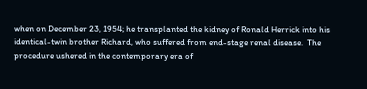when on December 23, 1954; he transplanted the kidney of Ronald Herrick into his identical-twin brother Richard, who suffered from end-stage renal disease.  The procedure ushered in the contemporary era of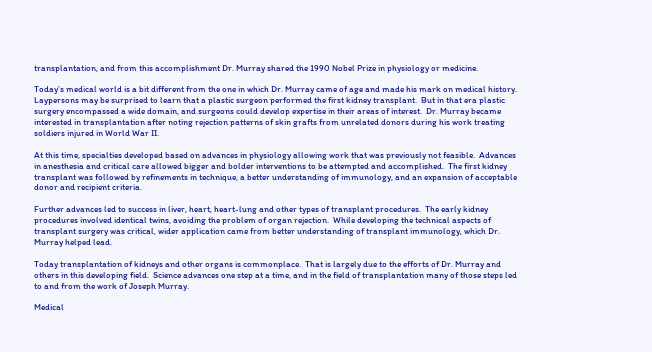transplantation, and from this accomplishment Dr. Murray shared the 1990 Nobel Prize in physiology or medicine.

Today’s medical world is a bit different from the one in which Dr. Murray came of age and made his mark on medical history.  Laypersons may be surprised to learn that a plastic surgeon performed the first kidney transplant.  But in that era plastic surgery encompassed a wide domain, and surgeons could develop expertise in their areas of interest.  Dr. Murray became interested in transplantation after noting rejection patterns of skin grafts from unrelated donors during his work treating soldiers injured in World War II.

At this time, specialties developed based on advances in physiology allowing work that was previously not feasible.  Advances in anesthesia and critical care allowed bigger and bolder interventions to be attempted and accomplished.  The first kidney transplant was followed by refinements in technique, a better understanding of immunology, and an expansion of acceptable donor and recipient criteria.

Further advances led to success in liver, heart, heart-lung and other types of transplant procedures.  The early kidney procedures involved identical twins, avoiding the problem of organ rejection.  While developing the technical aspects of transplant surgery was critical, wider application came from better understanding of transplant immunology, which Dr. Murray helped lead.

Today transplantation of kidneys and other organs is commonplace.  That is largely due to the efforts of Dr. Murray and others in this developing field.  Science advances one step at a time, and in the field of transplantation many of those steps led to and from the work of Joseph Murray.

Medical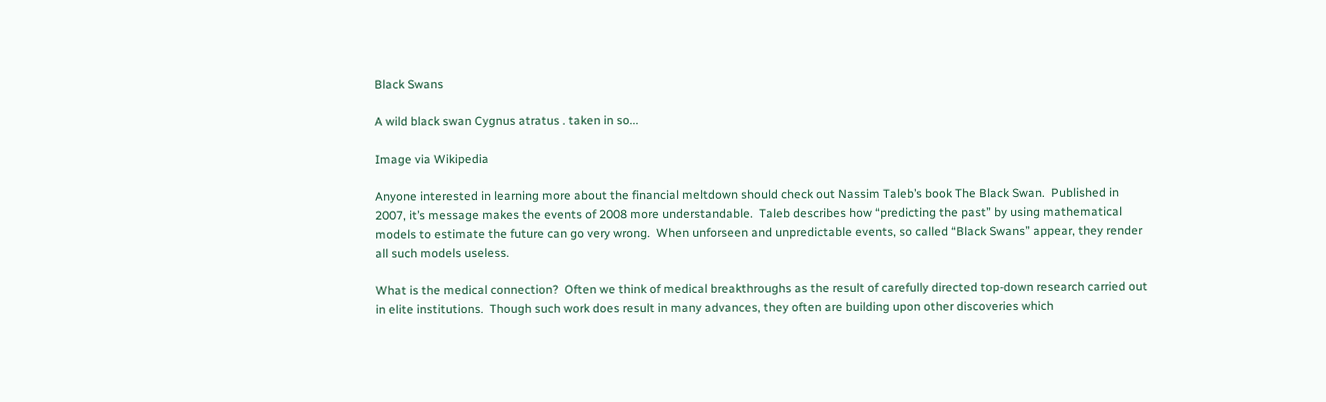Black Swans

A wild black swan Cygnus atratus . taken in so...

Image via Wikipedia

Anyone interested in learning more about the financial meltdown should check out Nassim Taleb’s book The Black Swan.  Published in 2007, it’s message makes the events of 2008 more understandable.  Taleb describes how “predicting the past” by using mathematical models to estimate the future can go very wrong.  When unforseen and unpredictable events, so called “Black Swans” appear, they render all such models useless.

What is the medical connection?  Often we think of medical breakthroughs as the result of carefully directed top-down research carried out in elite institutions.  Though such work does result in many advances, they often are building upon other discoveries which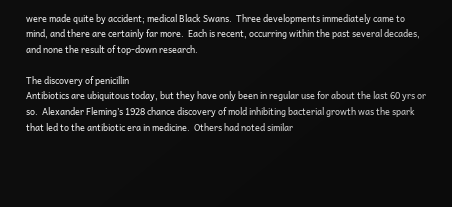were made quite by accident; medical Black Swans.  Three developments immediately came to mind, and there are certainly far more.  Each is recent, occurring within the past several decades, and none the result of top-down research.

The discovery of penicillin
Antibiotics are ubiquitous today, but they have only been in regular use for about the last 60 yrs or so.  Alexander Fleming’s 1928 chance discovery of mold inhibiting bacterial growth was the spark that led to the antibiotic era in medicine.  Others had noted similar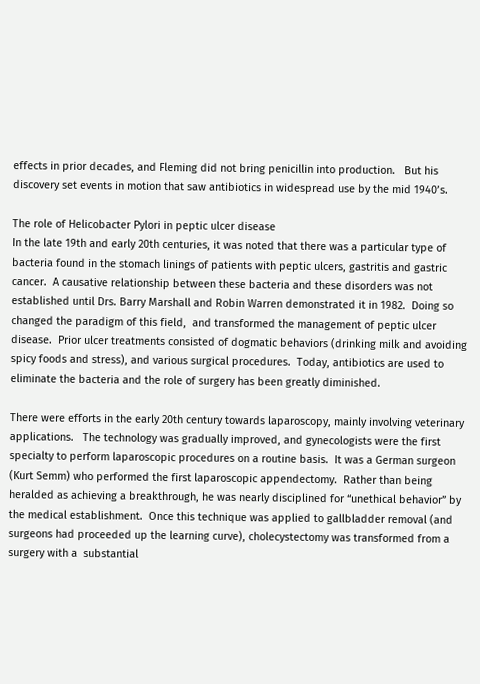effects in prior decades, and Fleming did not bring penicillin into production.   But his discovery set events in motion that saw antibiotics in widespread use by the mid 1940’s.

The role of Helicobacter Pylori in peptic ulcer disease
In the late 19th and early 20th centuries, it was noted that there was a particular type of bacteria found in the stomach linings of patients with peptic ulcers, gastritis and gastric cancer.  A causative relationship between these bacteria and these disorders was not established until Drs. Barry Marshall and Robin Warren demonstrated it in 1982.  Doing so changed the paradigm of this field,  and transformed the management of peptic ulcer disease.  Prior ulcer treatments consisted of dogmatic behaviors (drinking milk and avoiding spicy foods and stress), and various surgical procedures.  Today, antibiotics are used to eliminate the bacteria and the role of surgery has been greatly diminished.

There were efforts in the early 20th century towards laparoscopy, mainly involving veterinary applications.   The technology was gradually improved, and gynecologists were the first specialty to perform laparoscopic procedures on a routine basis.  It was a German surgeon (Kurt Semm) who performed the first laparoscopic appendectomy.  Rather than being heralded as achieving a breakthrough, he was nearly disciplined for “unethical behavior” by the medical establishment.  Once this technique was applied to gallbladder removal (and surgeons had proceeded up the learning curve), cholecystectomy was transformed from a surgery with a  substantial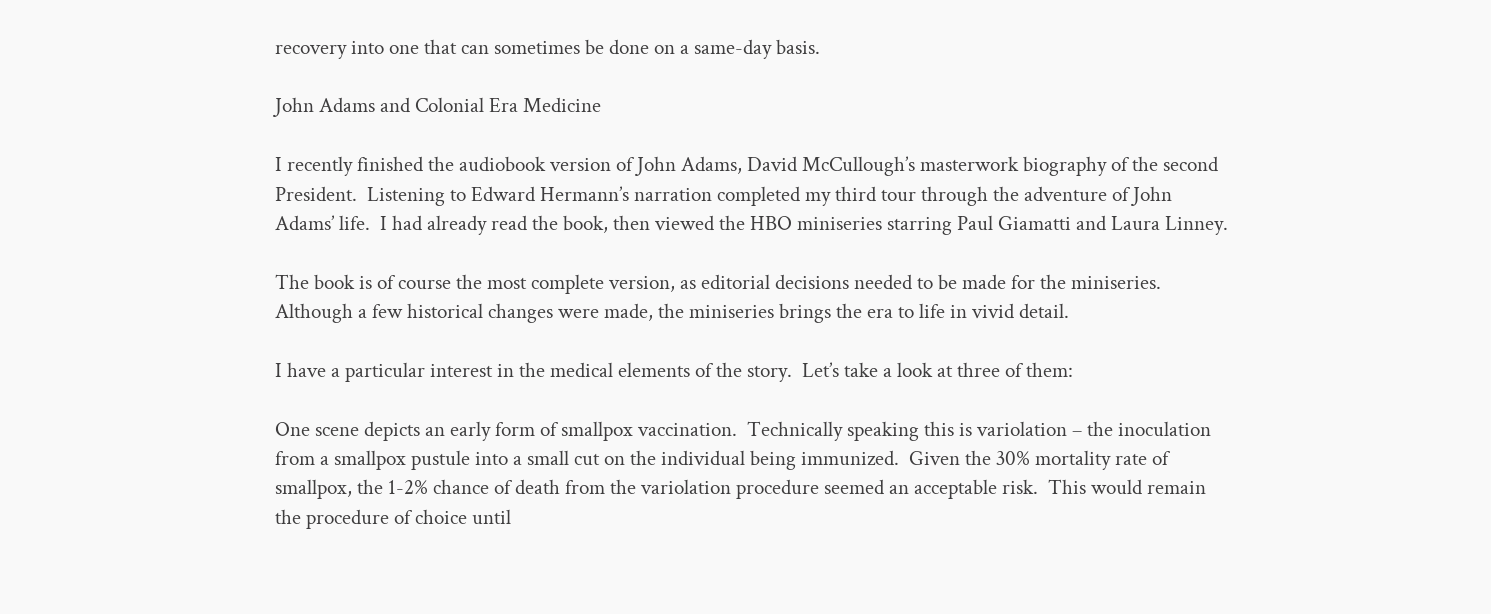recovery into one that can sometimes be done on a same-day basis.

John Adams and Colonial Era Medicine

I recently finished the audiobook version of John Adams, David McCullough’s masterwork biography of the second President.  Listening to Edward Hermann’s narration completed my third tour through the adventure of John Adams’ life.  I had already read the book, then viewed the HBO miniseries starring Paul Giamatti and Laura Linney.

The book is of course the most complete version, as editorial decisions needed to be made for the miniseries.  Although a few historical changes were made, the miniseries brings the era to life in vivid detail.

I have a particular interest in the medical elements of the story.  Let’s take a look at three of them:

One scene depicts an early form of smallpox vaccination.  Technically speaking this is variolation – the inoculation from a smallpox pustule into a small cut on the individual being immunized.  Given the 30% mortality rate of smallpox, the 1-2% chance of death from the variolation procedure seemed an acceptable risk.  This would remain the procedure of choice until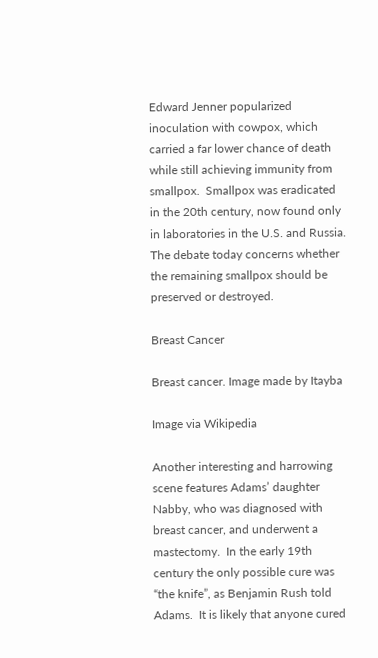Edward Jenner popularized inoculation with cowpox, which carried a far lower chance of death while still achieving immunity from smallpox.  Smallpox was eradicated in the 20th century, now found only in laboratories in the U.S. and Russia.  The debate today concerns whether the remaining smallpox should be preserved or destroyed.

Breast Cancer

Breast cancer. Image made by Itayba

Image via Wikipedia

Another interesting and harrowing scene features Adams’ daughter Nabby, who was diagnosed with breast cancer, and underwent a mastectomy.  In the early 19th century the only possible cure was “the knife”, as Benjamin Rush told Adams.  It is likely that anyone cured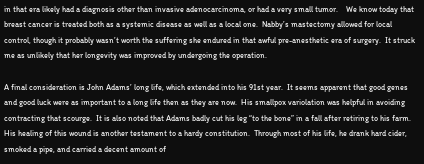in that era likely had a diagnosis other than invasive adenocarcinoma, or had a very small tumor.    We know today that breast cancer is treated both as a systemic disease as well as a local one.  Nabby’s mastectomy allowed for local control, though it probably wasn’t worth the suffering she endured in that awful pre-anesthetic era of surgery.  It struck me as unlikely that her longevity was improved by undergoing the operation.

A final consideration is John Adams’ long life, which extended into his 91st year.  It seems apparent that good genes and good luck were as important to a long life then as they are now.  His smallpox variolation was helpful in avoiding contracting that scourge.  It is also noted that Adams badly cut his leg “to the bone” in a fall after retiring to his farm.  His healing of this wound is another testament to a hardy constitution.  Through most of his life, he drank hard cider, smoked a pipe, and carried a decent amount of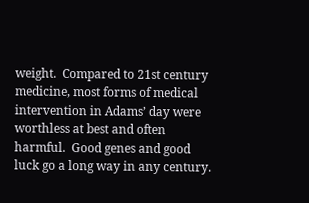weight.  Compared to 21st century medicine, most forms of medical intervention in Adams’ day were worthless at best and often harmful.  Good genes and good luck go a long way in any century.